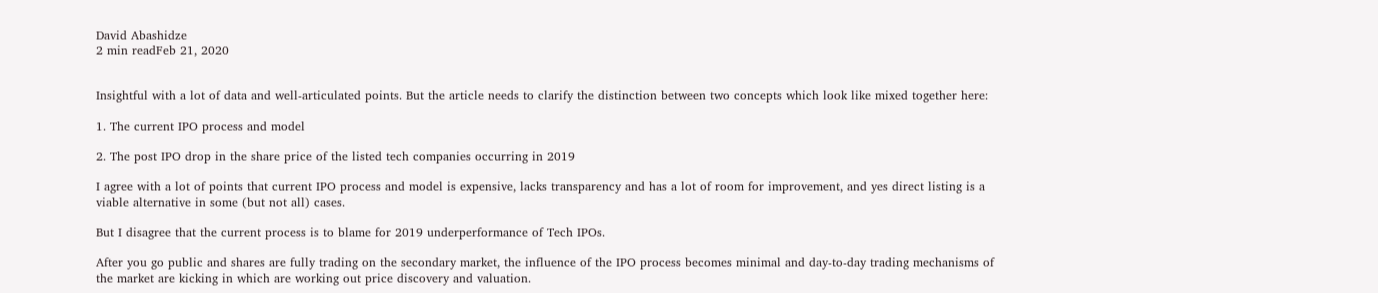David Abashidze
2 min readFeb 21, 2020


Insightful with a lot of data and well-articulated points. But the article needs to clarify the distinction between two concepts which look like mixed together here:

1. The current IPO process and model

2. The post IPO drop in the share price of the listed tech companies occurring in 2019

I agree with a lot of points that current IPO process and model is expensive, lacks transparency and has a lot of room for improvement, and yes direct listing is a viable alternative in some (but not all) cases.

But I disagree that the current process is to blame for 2019 underperformance of Tech IPOs.

After you go public and shares are fully trading on the secondary market, the influence of the IPO process becomes minimal and day-to-day trading mechanisms of the market are kicking in which are working out price discovery and valuation.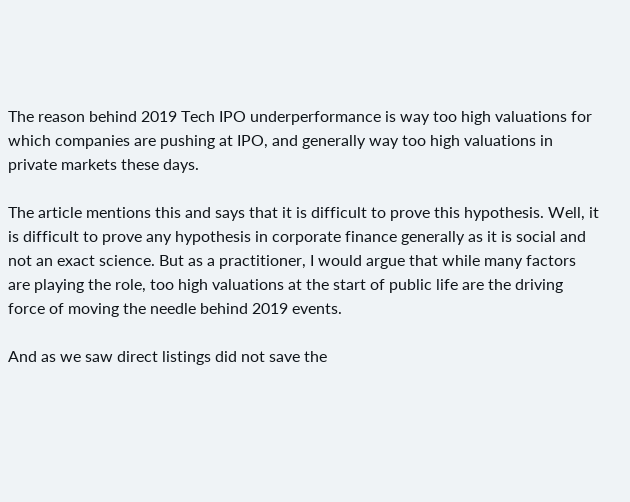The reason behind 2019 Tech IPO underperformance is way too high valuations for which companies are pushing at IPO, and generally way too high valuations in private markets these days.

The article mentions this and says that it is difficult to prove this hypothesis. Well, it is difficult to prove any hypothesis in corporate finance generally as it is social and not an exact science. But as a practitioner, I would argue that while many factors are playing the role, too high valuations at the start of public life are the driving force of moving the needle behind 2019 events.

And as we saw direct listings did not save the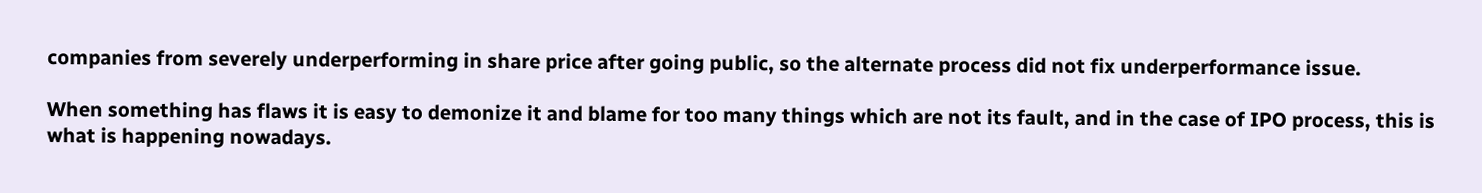companies from severely underperforming in share price after going public, so the alternate process did not fix underperformance issue.

When something has flaws it is easy to demonize it and blame for too many things which are not its fault, and in the case of IPO process, this is what is happening nowadays.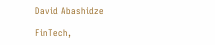David Abashidze

FinTech,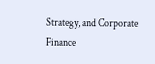Strategy, and Corporate Finance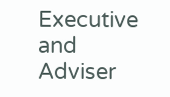Executive and Adviser